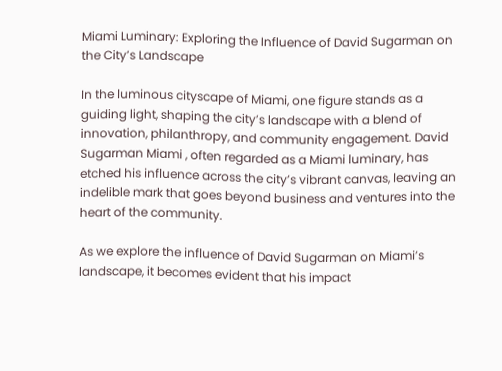Miami Luminary: Exploring the Influence of David Sugarman on the City’s Landscape

In the luminous cityscape of Miami, one figure stands as a guiding light, shaping the city’s landscape with a blend of innovation, philanthropy, and community engagement. David Sugarman Miami , often regarded as a Miami luminary, has etched his influence across the city’s vibrant canvas, leaving an indelible mark that goes beyond business and ventures into the heart of the community.

As we explore the influence of David Sugarman on Miami’s landscape, it becomes evident that his impact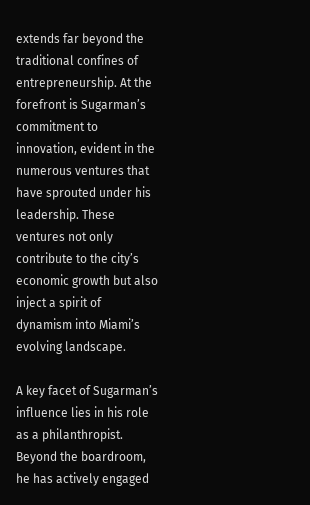extends far beyond the traditional confines of entrepreneurship. At the forefront is Sugarman’s commitment to innovation, evident in the numerous ventures that have sprouted under his leadership. These ventures not only contribute to the city’s economic growth but also inject a spirit of dynamism into Miami’s evolving landscape.

A key facet of Sugarman’s influence lies in his role as a philanthropist. Beyond the boardroom, he has actively engaged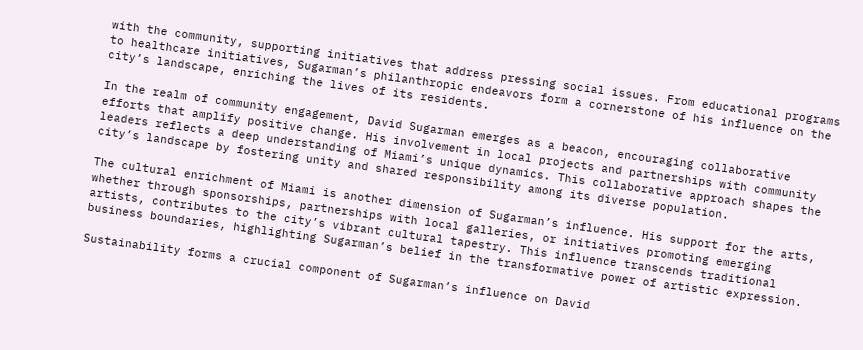with the community, supporting initiatives that address pressing social issues. From educational programs to healthcare initiatives, Sugarman’s philanthropic endeavors form a cornerstone of his influence on the city’s landscape, enriching the lives of its residents.

In the realm of community engagement, David Sugarman emerges as a beacon, encouraging collaborative efforts that amplify positive change. His involvement in local projects and partnerships with community leaders reflects a deep understanding of Miami’s unique dynamics. This collaborative approach shapes the city’s landscape by fostering unity and shared responsibility among its diverse population.

The cultural enrichment of Miami is another dimension of Sugarman’s influence. His support for the arts, whether through sponsorships, partnerships with local galleries, or initiatives promoting emerging artists, contributes to the city’s vibrant cultural tapestry. This influence transcends traditional business boundaries, highlighting Sugarman’s belief in the transformative power of artistic expression.

Sustainability forms a crucial component of Sugarman’s influence on David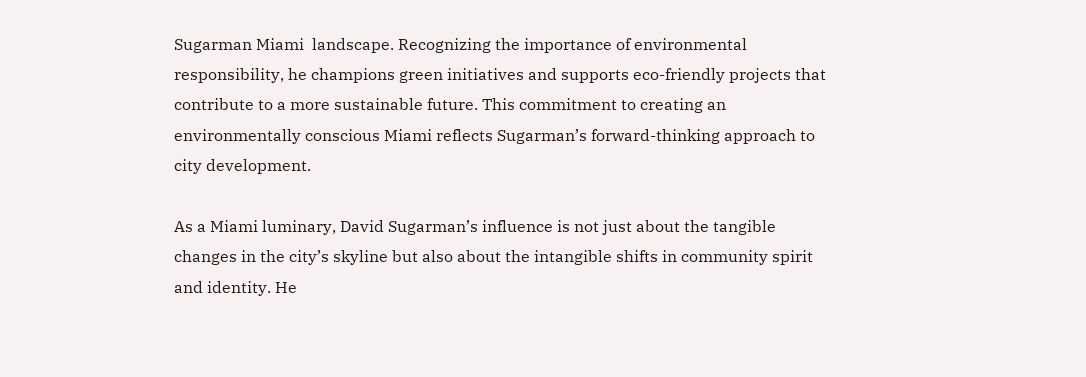Sugarman Miami  landscape. Recognizing the importance of environmental responsibility, he champions green initiatives and supports eco-friendly projects that contribute to a more sustainable future. This commitment to creating an environmentally conscious Miami reflects Sugarman’s forward-thinking approach to city development.

As a Miami luminary, David Sugarman’s influence is not just about the tangible changes in the city’s skyline but also about the intangible shifts in community spirit and identity. He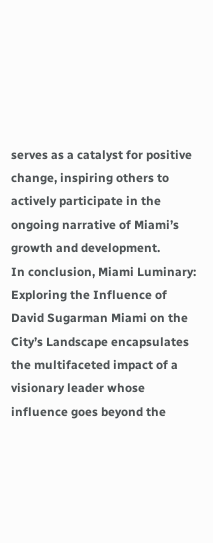serves as a catalyst for positive change, inspiring others to actively participate in the ongoing narrative of Miami’s growth and development.
In conclusion, Miami Luminary: Exploring the Influence of David Sugarman Miami on the City’s Landscape encapsulates the multifaceted impact of a visionary leader whose influence goes beyond the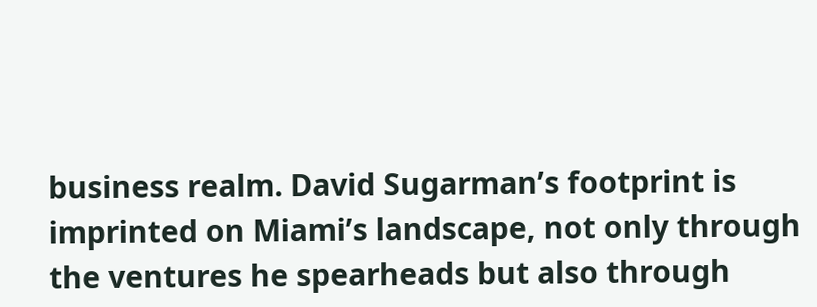business realm. David Sugarman’s footprint is imprinted on Miami’s landscape, not only through the ventures he spearheads but also through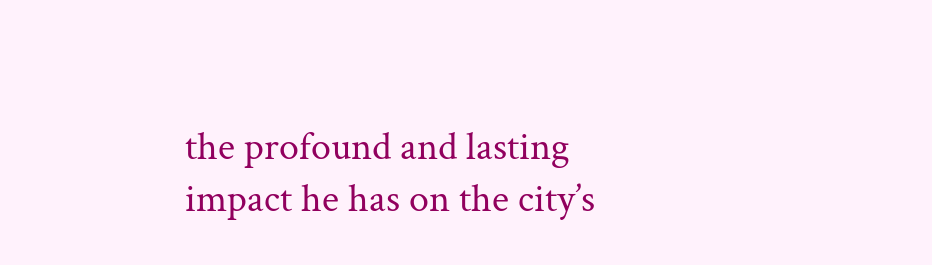the profound and lasting impact he has on the city’s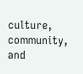culture, community, and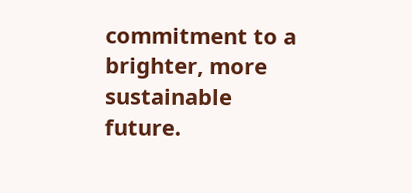commitment to a brighter, more sustainable future.